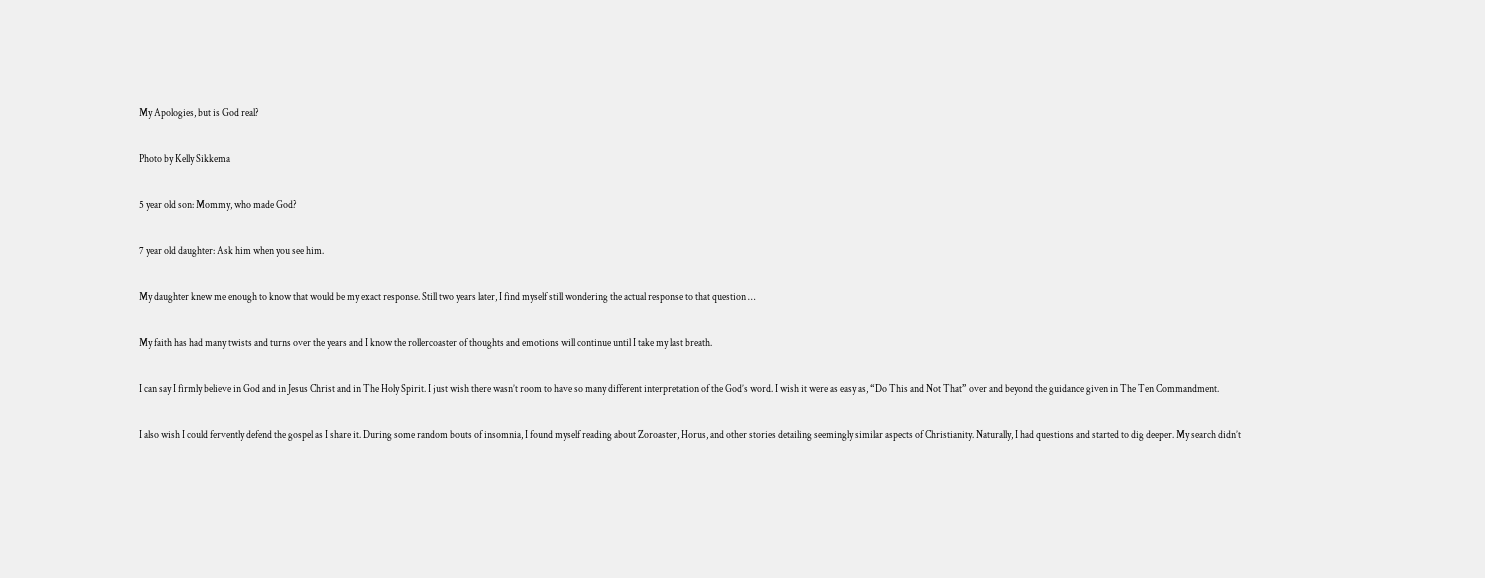My Apologies, but is God real?

Photo by Kelly Sikkema

5 year old son: Mommy, who made God?

7 year old daughter: Ask him when you see him.

My daughter knew me enough to know that would be my exact response. Still two years later, I find myself still wondering the actual response to that question …

My faith has had many twists and turns over the years and I know the rollercoaster of thoughts and emotions will continue until I take my last breath.

I can say I firmly believe in God and in Jesus Christ and in The Holy Spirit. I just wish there wasn’t room to have so many different interpretation of the God’s word. I wish it were as easy as, “Do This and Not That” over and beyond the guidance given in The Ten Commandment.

I also wish I could fervently defend the gospel as I share it. During some random bouts of insomnia, I found myself reading about Zoroaster, Horus, and other stories detailing seemingly similar aspects of Christianity. Naturally, I had questions and started to dig deeper. My search didn’t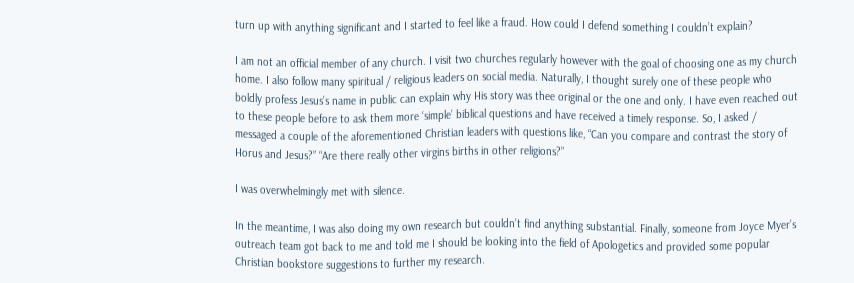turn up with anything significant and I started to feel like a fraud. How could I defend something I couldn’t explain?

I am not an official member of any church. I visit two churches regularly however with the goal of choosing one as my church home. I also follow many spiritual / religious leaders on social media. Naturally, I thought surely one of these people who boldly profess Jesus’s name in public can explain why His story was thee original or the one and only. I have even reached out to these people before to ask them more ‘simple’ biblical questions and have received a timely response. So, I asked / messaged a couple of the aforementioned Christian leaders with questions like, “Can you compare and contrast the story of Horus and Jesus?” “Are there really other virgins births in other religions?”

I was overwhelmingly met with silence.

In the meantime, I was also doing my own research but couldn’t find anything substantial. Finally, someone from Joyce Myer’s outreach team got back to me and told me I should be looking into the field of Apologetics and provided some popular Christian bookstore suggestions to further my research.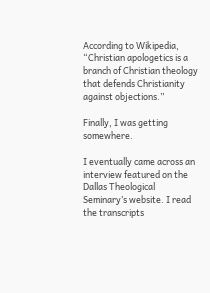According to Wikipedia, “Christian apologetics is a branch of Christian theology that defends Christianity against objections.”

Finally, I was getting somewhere.

I eventually came across an interview featured on the Dallas Theological Seminary’s website. I read the transcripts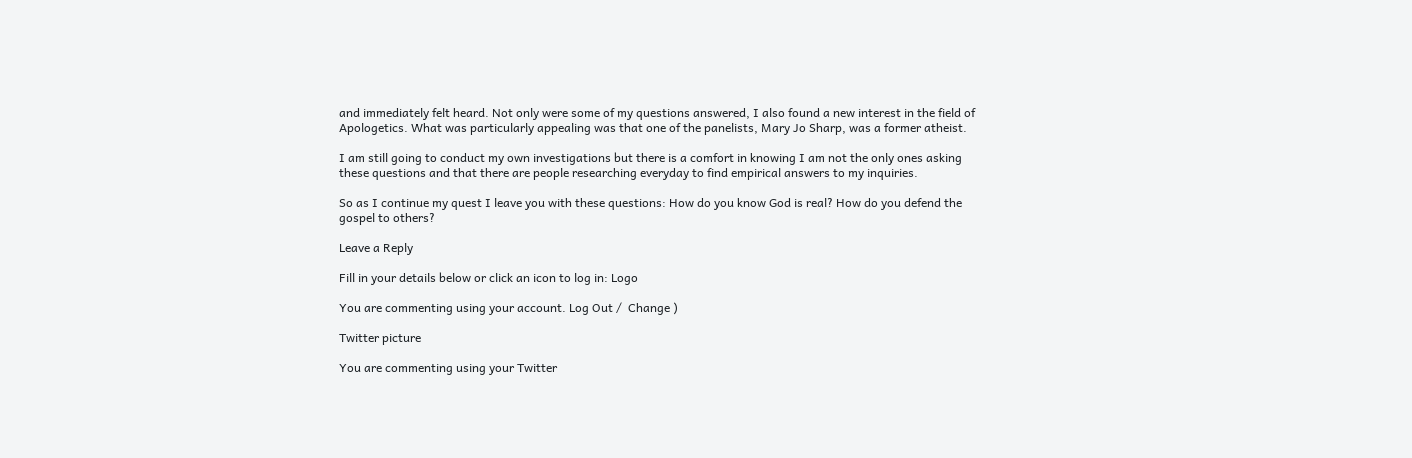and immediately felt heard. Not only were some of my questions answered, I also found a new interest in the field of Apologetics. What was particularly appealing was that one of the panelists, Mary Jo Sharp, was a former atheist.

I am still going to conduct my own investigations but there is a comfort in knowing I am not the only ones asking these questions and that there are people researching everyday to find empirical answers to my inquiries.

So as I continue my quest I leave you with these questions: How do you know God is real? How do you defend the gospel to others?

Leave a Reply

Fill in your details below or click an icon to log in: Logo

You are commenting using your account. Log Out /  Change )

Twitter picture

You are commenting using your Twitter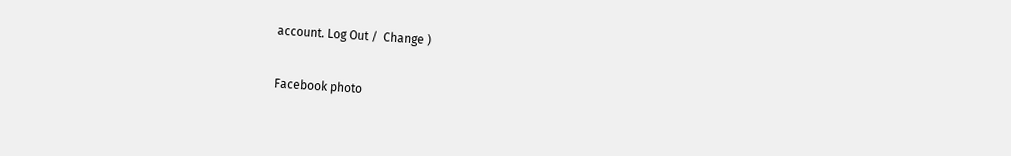account. Log Out /  Change )

Facebook photo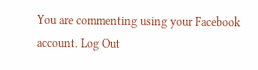You are commenting using your Facebook account. Log Out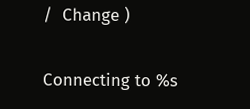/  Change )

Connecting to %s